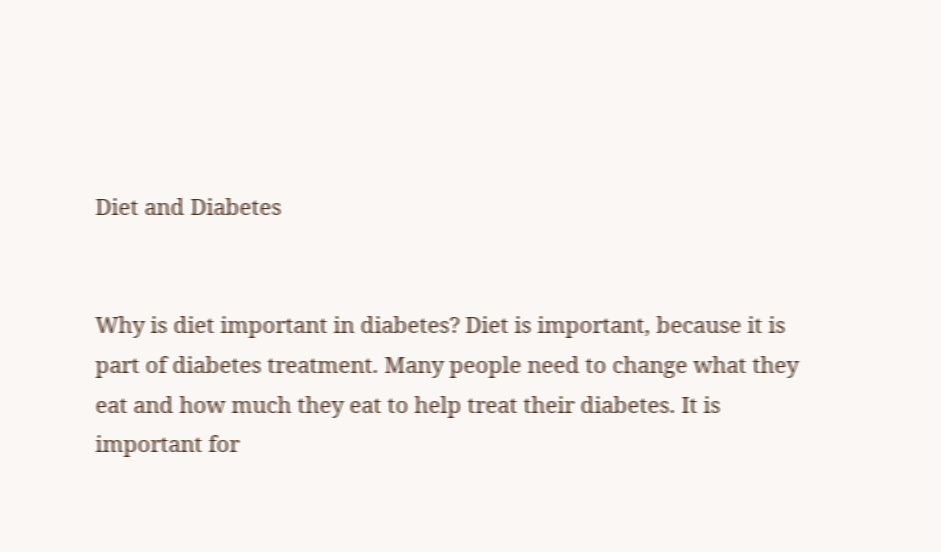Diet and Diabetes


Why is diet important in diabetes? Diet is important, because it is part of diabetes treatment. Many people need to change what they eat and how much they eat to help treat their diabetes. It is important for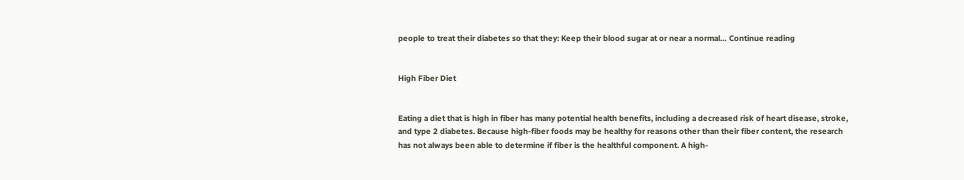people to treat their diabetes so that they: Keep their blood sugar at or near a normal… Continue reading


High Fiber Diet


Eating a diet that is high in fiber has many potential health benefits, including a decreased risk of heart disease, stroke, and type 2 diabetes. Because high-fiber foods may be healthy for reasons other than their fiber content, the research has not always been able to determine if fiber is the healthful component. A high-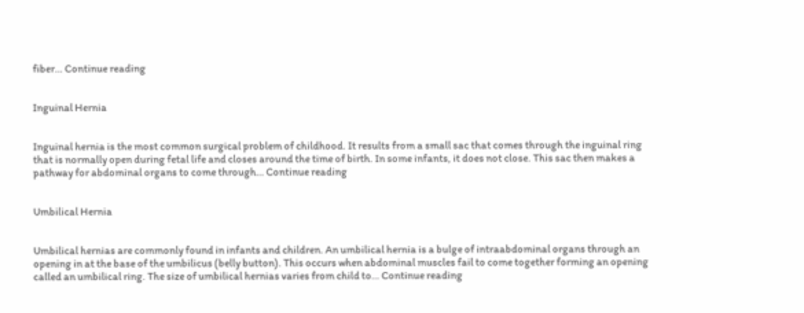fiber… Continue reading


Inguinal Hernia


Inguinal hernia is the most common surgical problem of childhood. It results from a small sac that comes through the inguinal ring that is normally open during fetal life and closes around the time of birth. In some infants, it does not close. This sac then makes a pathway for abdominal organs to come through… Continue reading


Umbilical Hernia


Umbilical hernias are commonly found in infants and children. An umbilical hernia is a bulge of intraabdominal organs through an opening in at the base of the umbilicus (belly button). This occurs when abdominal muscles fail to come together forming an opening called an umbilical ring. The size of umbilical hernias varies from child to… Continue reading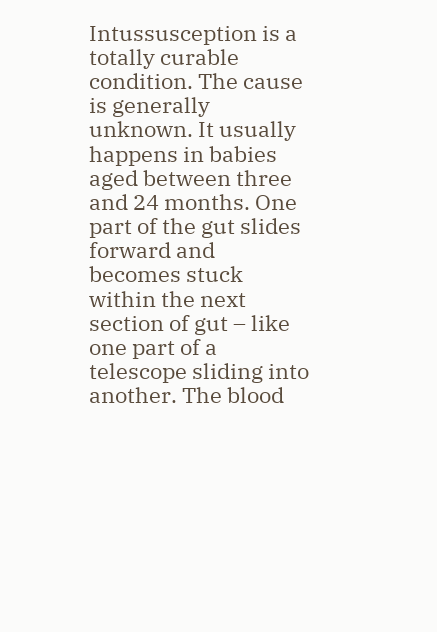Intussusception is a totally curable condition. The cause is generally unknown. It usually happens in babies aged between three and 24 months. One part of the gut slides forward and becomes stuck within the next section of gut – like one part of a telescope sliding into another. The blood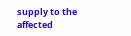supply to the affected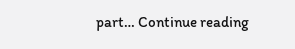part… Continue reading